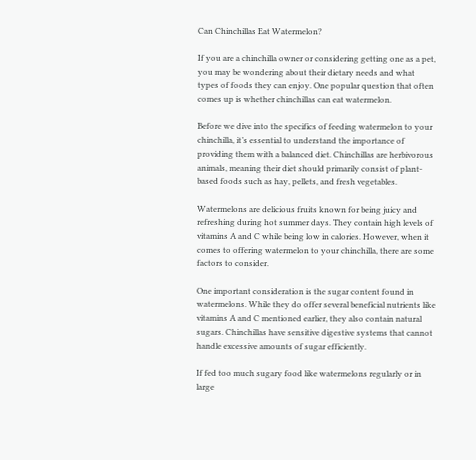Can Chinchillas Eat Watermelon?

If you are a chinchilla owner or considering getting one as a pet, you may be wondering about their dietary needs and what types of foods they can enjoy. One popular question that often comes up is whether chinchillas can eat watermelon.

Before we dive into the specifics of feeding watermelon to your chinchilla, it’s essential to understand the importance of providing them with a balanced diet. Chinchillas are herbivorous animals, meaning their diet should primarily consist of plant-based foods such as hay, pellets, and fresh vegetables.

Watermelons are delicious fruits known for being juicy and refreshing during hot summer days. They contain high levels of vitamins A and C while being low in calories. However, when it comes to offering watermelon to your chinchilla, there are some factors to consider.

One important consideration is the sugar content found in watermelons. While they do offer several beneficial nutrients like vitamins A and C mentioned earlier, they also contain natural sugars. Chinchillas have sensitive digestive systems that cannot handle excessive amounts of sugar efficiently.

If fed too much sugary food like watermelons regularly or in large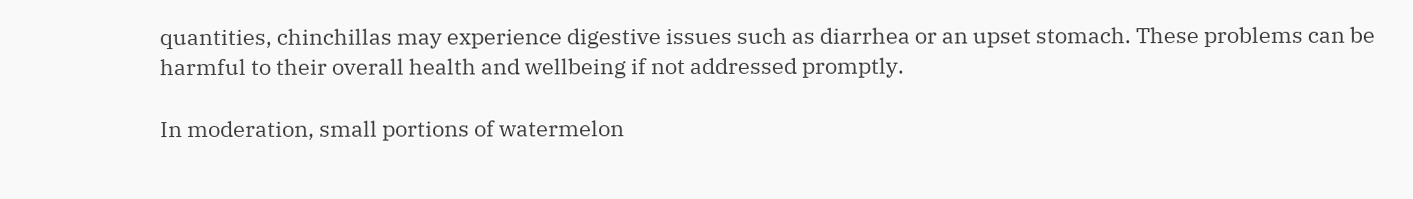quantities, chinchillas may experience digestive issues such as diarrhea or an upset stomach. These problems can be harmful to their overall health and wellbeing if not addressed promptly.

In moderation, small portions of watermelon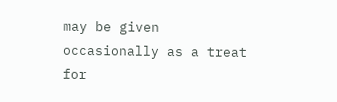may be given occasionally as a treat for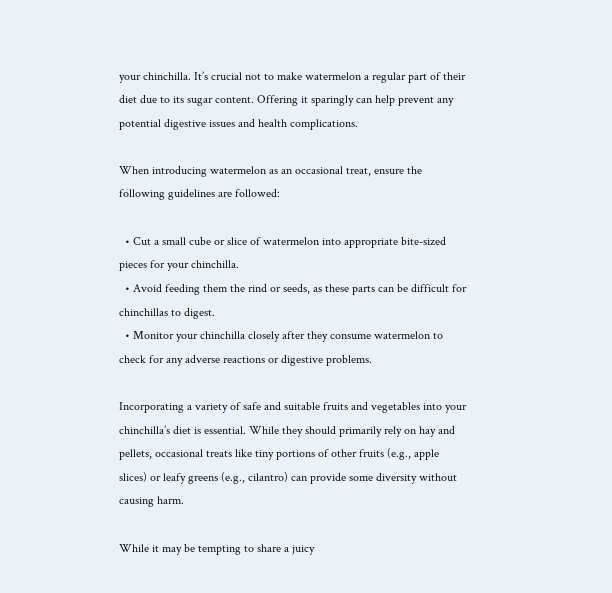your chinchilla. It’s crucial not to make watermelon a regular part of their diet due to its sugar content. Offering it sparingly can help prevent any potential digestive issues and health complications.

When introducing watermelon as an occasional treat, ensure the following guidelines are followed:

  • Cut a small cube or slice of watermelon into appropriate bite-sized pieces for your chinchilla.
  • Avoid feeding them the rind or seeds, as these parts can be difficult for chinchillas to digest.
  • Monitor your chinchilla closely after they consume watermelon to check for any adverse reactions or digestive problems.

Incorporating a variety of safe and suitable fruits and vegetables into your chinchilla’s diet is essential. While they should primarily rely on hay and pellets, occasional treats like tiny portions of other fruits (e.g., apple slices) or leafy greens (e.g., cilantro) can provide some diversity without causing harm.

While it may be tempting to share a juicy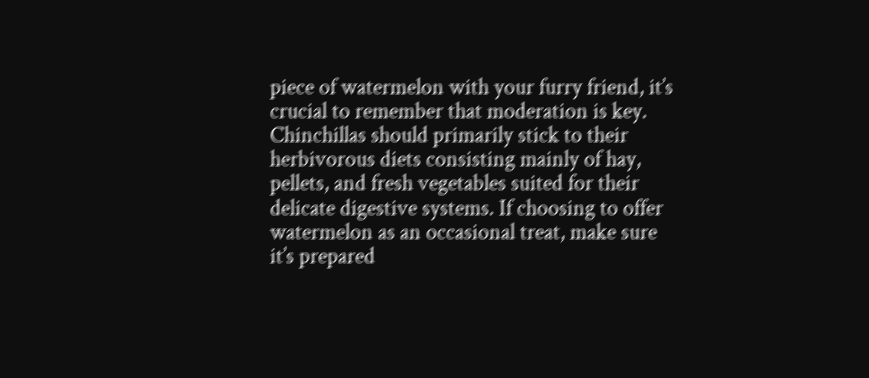piece of watermelon with your furry friend, it’s crucial to remember that moderation is key. Chinchillas should primarily stick to their herbivorous diets consisting mainly of hay, pellets, and fresh vegetables suited for their delicate digestive systems. If choosing to offer watermelon as an occasional treat, make sure it’s prepared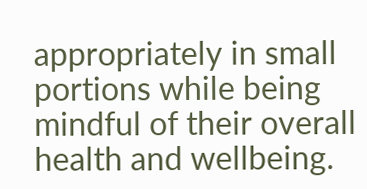appropriately in small portions while being mindful of their overall health and wellbeing.